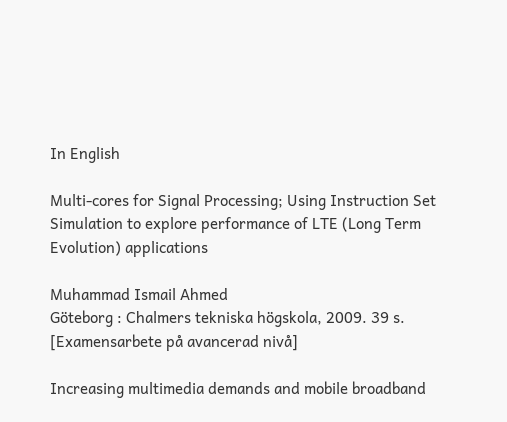In English

Multi-cores for Signal Processing; Using Instruction Set Simulation to explore performance of LTE (Long Term Evolution) applications

Muhammad Ismail Ahmed
Göteborg : Chalmers tekniska högskola, 2009. 39 s.
[Examensarbete på avancerad nivå]

Increasing multimedia demands and mobile broadband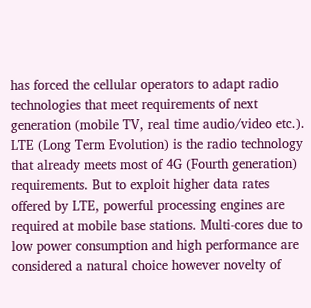has forced the cellular operators to adapt radio technologies that meet requirements of next generation (mobile TV, real time audio/video etc.). LTE (Long Term Evolution) is the radio technology that already meets most of 4G (Fourth generation) requirements. But to exploit higher data rates offered by LTE, powerful processing engines are required at mobile base stations. Multi-cores due to low power consumption and high performance are considered a natural choice however novelty of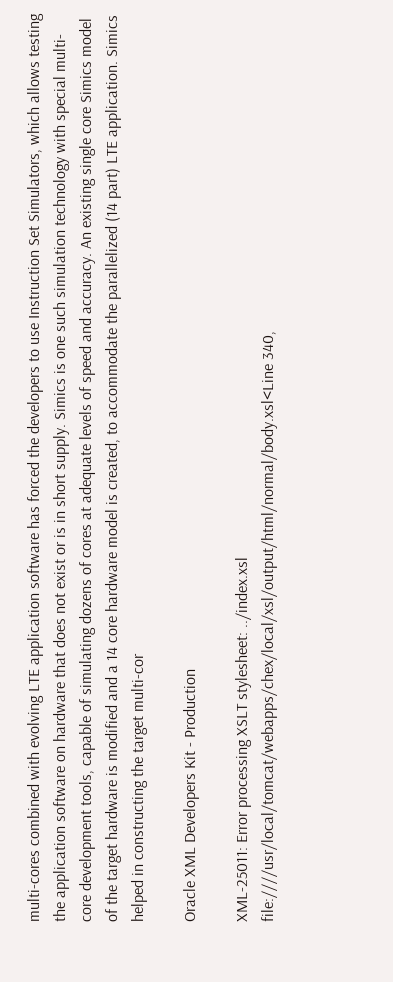multi-cores combined with evolving LTE application software has forced the developers to use Instruction Set Simulators, which allows testing the application software on hardware that does not exist or is in short supply. Simics is one such simulation technology with special multi-core development tools, capable of simulating dozens of cores at adequate levels of speed and accuracy. An existing single core Simics model of the target hardware is modified and a 14 core hardware model is created, to accommodate the parallelized (14 part) LTE application. Simics helped in constructing the target multi-cor

Oracle XML Developers Kit - Production

XML-25011: Error processing XSLT stylesheet: ../index.xsl
file:////usr/local/tomcat/webapps/chex/local/xsl/output/html/normal/body.xsl<Line 340,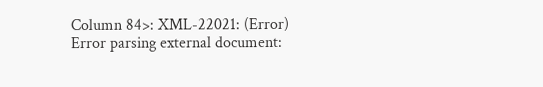Column 84>: XML-22021: (Error) Error parsing external document: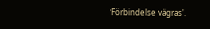'Förbindelse vägras'.